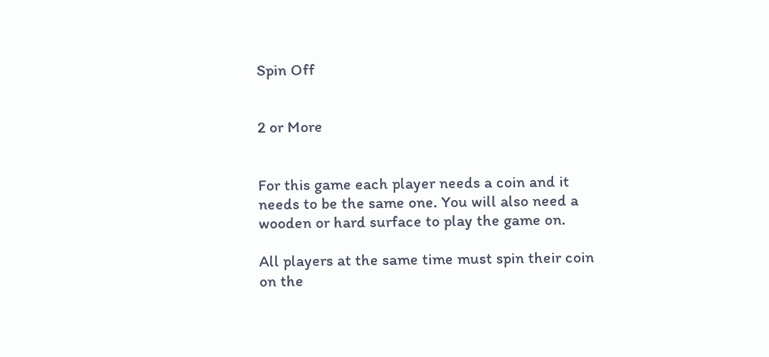Spin Off


2 or More


For this game each player needs a coin and it needs to be the same one. You will also need a wooden or hard surface to play the game on.

All players at the same time must spin their coin on the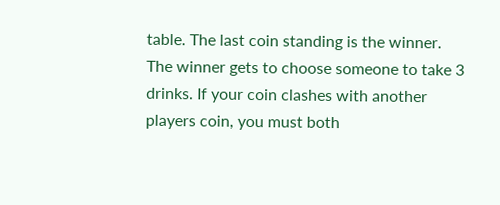table. The last coin standing is the winner. The winner gets to choose someone to take 3 drinks. If your coin clashes with another players coin, you must both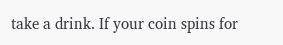take a drink. If your coin spins for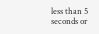less than 5 seconds or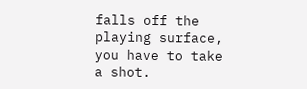falls off the playing surface, you have to take a shot.